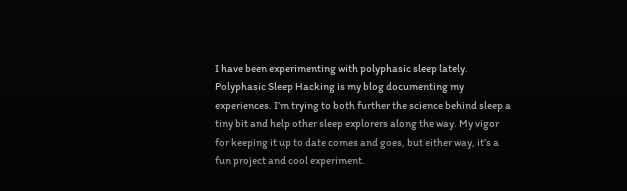I have been experimenting with polyphasic sleep lately. Polyphasic Sleep Hacking is my blog documenting my experiences. I’m trying to both further the science behind sleep a tiny bit and help other sleep explorers along the way. My vigor for keeping it up to date comes and goes, but either way, it’s a fun project and cool experiment.